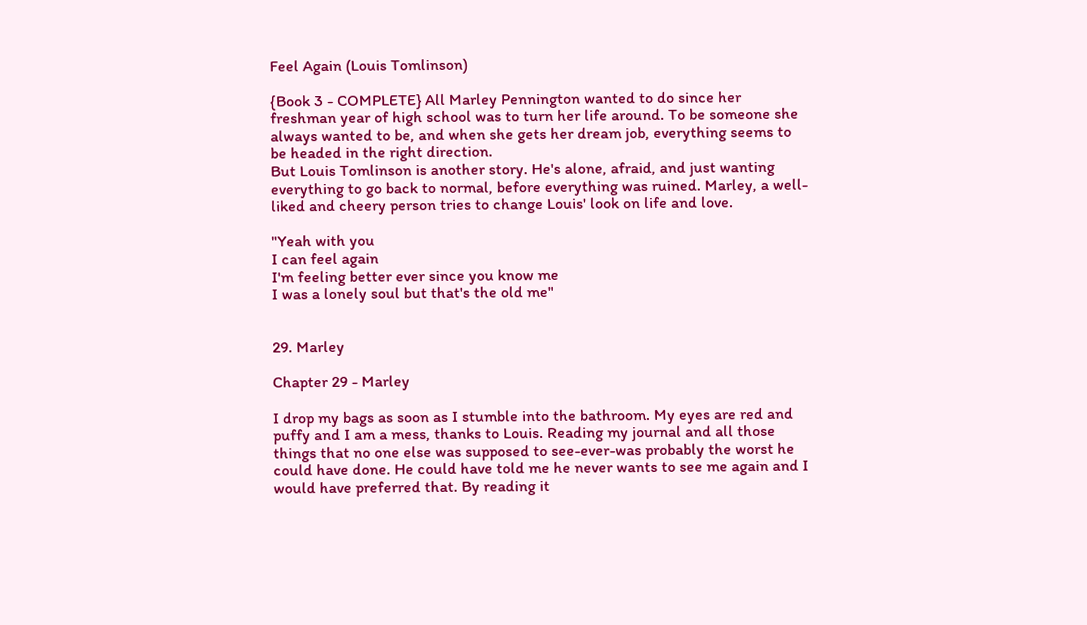Feel Again (Louis Tomlinson)

{Book 3 - COMPLETE} All Marley Pennington wanted to do since her freshman year of high school was to turn her life around. To be someone she always wanted to be, and when she gets her dream job, everything seems to be headed in the right direction.
But Louis Tomlinson is another story. He's alone, afraid, and just wanting everything to go back to normal, before everything was ruined. Marley, a well-liked and cheery person tries to change Louis' look on life and love.

"Yeah with you
I can feel again
I'm feeling better ever since you know me
I was a lonely soul but that's the old me"


29. Marley

Chapter 29 - Marley

I drop my bags as soon as I stumble into the bathroom. My eyes are red and puffy and I am a mess, thanks to Louis. Reading my journal and all those things that no one else was supposed to see-ever-was probably the worst he could have done. He could have told me he never wants to see me again and I would have preferred that. By reading it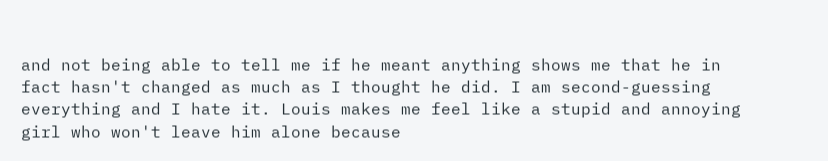and not being able to tell me if he meant anything shows me that he in fact hasn't changed as much as I thought he did. I am second-guessing everything and I hate it. Louis makes me feel like a stupid and annoying girl who won't leave him alone because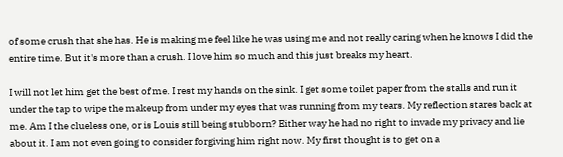of some crush that she has. He is making me feel like he was using me and not really caring when he knows I did the entire time. But it's more than a crush. I love him so much and this just breaks my heart.

I will not let him get the best of me. I rest my hands on the sink. I get some toilet paper from the stalls and run it under the tap to wipe the makeup from under my eyes that was running from my tears. My reflection stares back at me. Am I the clueless one, or is Louis still being stubborn? Either way he had no right to invade my privacy and lie about it. I am not even going to consider forgiving him right now. My first thought is to get on a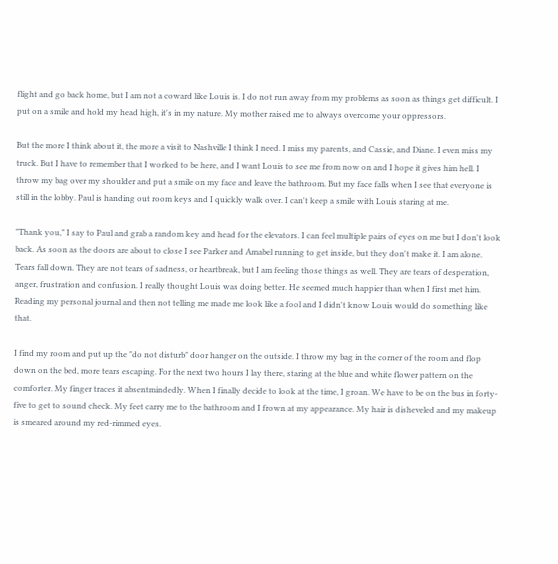flight and go back home, but I am not a coward like Louis is. I do not run away from my problems as soon as things get difficult. I put on a smile and hold my head high, it's in my nature. My mother raised me to always overcome your oppressors.

But the more I think about it, the more a visit to Nashville I think I need. I miss my parents, and Cassie, and Diane. I even miss my truck. But I have to remember that I worked to be here, and I want Louis to see me from now on and I hope it gives him hell. I throw my bag over my shoulder and put a smile on my face and leave the bathroom. But my face falls when I see that everyone is still in the lobby. Paul is handing out room keys and I quickly walk over. I can't keep a smile with Louis staring at me.

"Thank you," I say to Paul and grab a random key and head for the elevators. I can feel multiple pairs of eyes on me but I don't look back. As soon as the doors are about to close I see Parker and Amabel running to get inside, but they don't make it. I am alone. Tears fall down. They are not tears of sadness, or heartbreak, but I am feeling those things as well. They are tears of desperation, anger, frustration and confusion. I really thought Louis was doing better. He seemed much happier than when I first met him. Reading my personal journal and then not telling me made me look like a fool and I didn't know Louis would do something like that.

I find my room and put up the "do not disturb" door hanger on the outside. I throw my bag in the corner of the room and flop down on the bed, more tears escaping. For the next two hours I lay there, staring at the blue and white flower pattern on the comforter. My finger traces it absentmindedly. When I finally decide to look at the time, I groan. We have to be on the bus in forty-five to get to sound check. My feet carry me to the bathroom and I frown at my appearance. My hair is disheveled and my makeup is smeared around my red-rimmed eyes.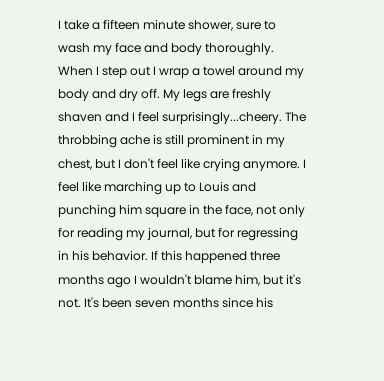I take a fifteen minute shower, sure to wash my face and body thoroughly. When I step out I wrap a towel around my body and dry off. My legs are freshly shaven and I feel surprisingly...cheery. The throbbing ache is still prominent in my chest, but I don't feel like crying anymore. I feel like marching up to Louis and punching him square in the face, not only for reading my journal, but for regressing in his behavior. If this happened three months ago I wouldn't blame him, but it's not. It's been seven months since his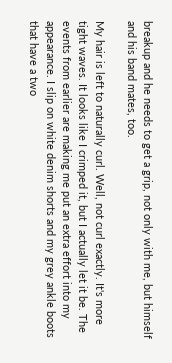breakup and he needs to get a grip, not only with me, but himself and his band mates, too.

My hair is left to naturally curl. Well, not curl exactly. It's more tight waves. It looks like I crimped it, but I actually let it be. The events from earlier are making me put an extra effort into my appearance. I slip on white denim shorts and my grey ankle boots that have a two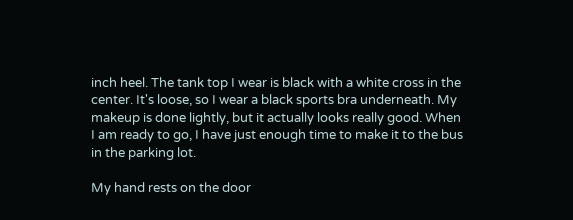inch heel. The tank top I wear is black with a white cross in the center. It's loose, so I wear a black sports bra underneath. My makeup is done lightly, but it actually looks really good. When I am ready to go, I have just enough time to make it to the bus in the parking lot.

My hand rests on the door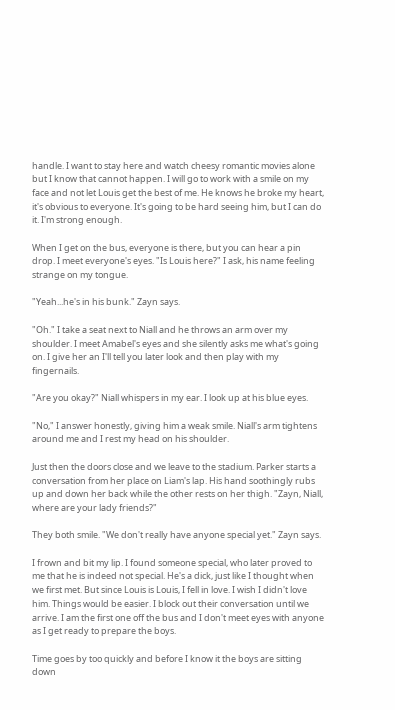handle. I want to stay here and watch cheesy romantic movies alone but I know that cannot happen. I will go to work with a smile on my face and not let Louis get the best of me. He knows he broke my heart, it's obvious to everyone. It's going to be hard seeing him, but I can do it. I'm strong enough.

When I get on the bus, everyone is there, but you can hear a pin drop. I meet everyone's eyes. "Is Louis here?" I ask, his name feeling strange on my tongue.

"Yeah...he's in his bunk." Zayn says.

"Oh." I take a seat next to Niall and he throws an arm over my shoulder. I meet Amabel's eyes and she silently asks me what's going on. I give her an I'll tell you later look and then play with my fingernails.

"Are you okay?" Niall whispers in my ear. I look up at his blue eyes.

"No," I answer honestly, giving him a weak smile. Niall's arm tightens around me and I rest my head on his shoulder.

Just then the doors close and we leave to the stadium. Parker starts a conversation from her place on Liam's lap. His hand soothingly rubs up and down her back while the other rests on her thigh. "Zayn, Niall, where are your lady friends?"

They both smile. "We don't really have anyone special yet." Zayn says.

I frown and bit my lip. I found someone special, who later proved to me that he is indeed not special. He's a dick, just like I thought when we first met. But since Louis is Louis, I fell in love. I wish I didn't love him. Things would be easier. I block out their conversation until we arrive. I am the first one off the bus and I don't meet eyes with anyone as I get ready to prepare the boys.

Time goes by too quickly and before I know it the boys are sitting down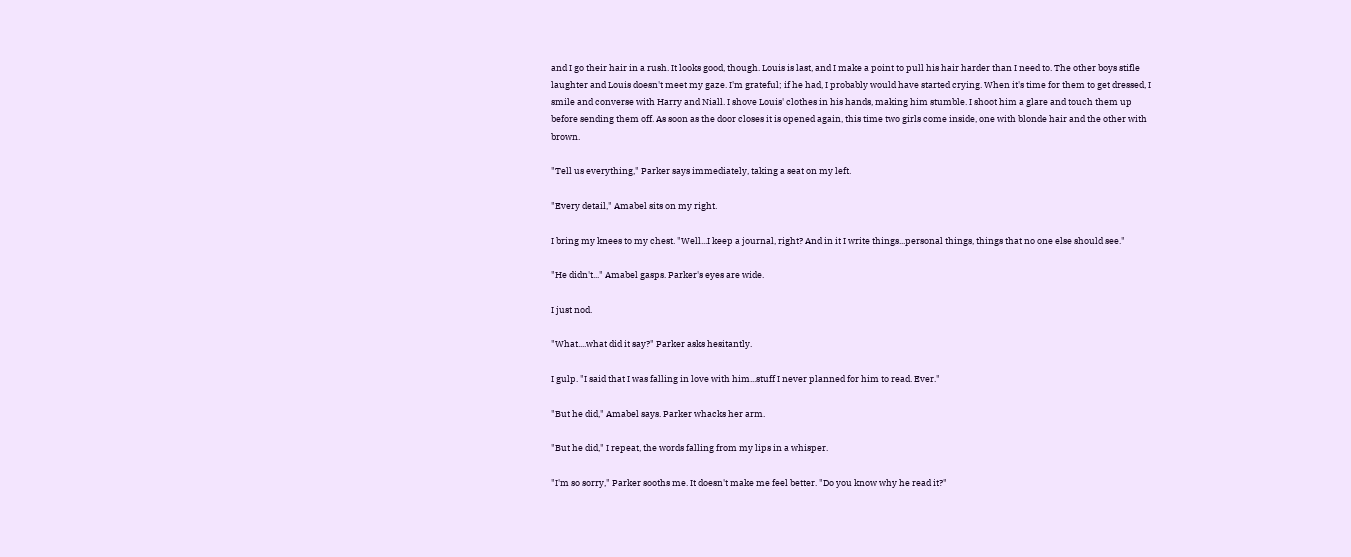and I go their hair in a rush. It looks good, though. Louis is last, and I make a point to pull his hair harder than I need to. The other boys stifle laughter and Louis doesn't meet my gaze. I'm grateful; if he had, I probably would have started crying. When it's time for them to get dressed, I smile and converse with Harry and Niall. I shove Louis' clothes in his hands, making him stumble. I shoot him a glare and touch them up before sending them off. As soon as the door closes it is opened again, this time two girls come inside, one with blonde hair and the other with brown.

"Tell us everything," Parker says immediately, taking a seat on my left.

"Every detail," Amabel sits on my right.

I bring my knees to my chest. "Well...I keep a journal, right? And in it I write things...personal things, things that no one else should see."

"He didn't..." Amabel gasps. Parker's eyes are wide.

I just nod.

"What....what did it say?" Parker asks hesitantly.

I gulp. "I said that I was falling in love with him...stuff I never planned for him to read. Ever."

"But he did," Amabel says. Parker whacks her arm.

"But he did," I repeat, the words falling from my lips in a whisper.

"I'm so sorry," Parker sooths me. It doesn't make me feel better. "Do you know why he read it?"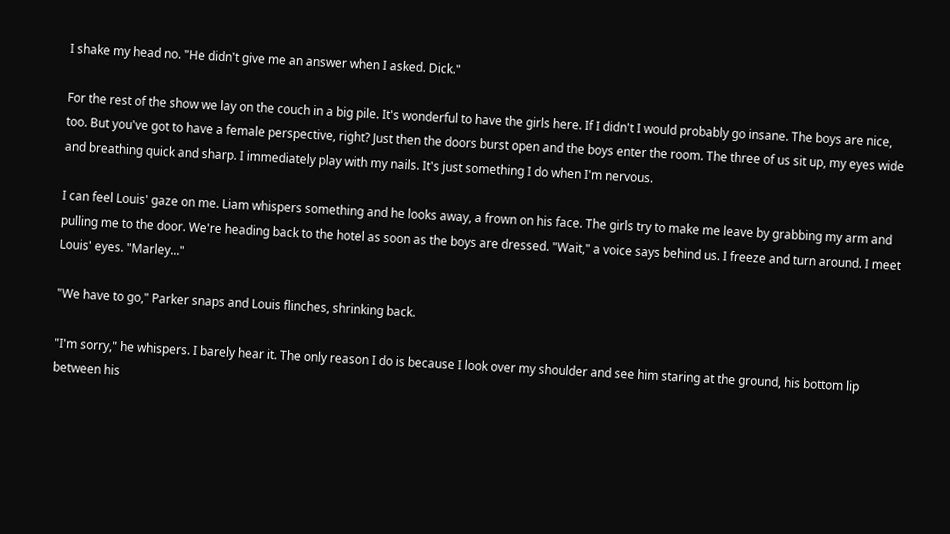I shake my head no. "He didn't give me an answer when I asked. Dick."

For the rest of the show we lay on the couch in a big pile. It's wonderful to have the girls here. If I didn't I would probably go insane. The boys are nice, too. But you've got to have a female perspective, right? Just then the doors burst open and the boys enter the room. The three of us sit up, my eyes wide and breathing quick and sharp. I immediately play with my nails. It's just something I do when I'm nervous.

I can feel Louis' gaze on me. Liam whispers something and he looks away, a frown on his face. The girls try to make me leave by grabbing my arm and pulling me to the door. We're heading back to the hotel as soon as the boys are dressed. "Wait," a voice says behind us. I freeze and turn around. I meet Louis' eyes. "Marley..."

"We have to go," Parker snaps and Louis flinches, shrinking back.

"I'm sorry," he whispers. I barely hear it. The only reason I do is because I look over my shoulder and see him staring at the ground, his bottom lip between his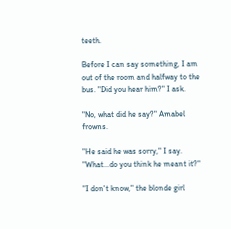teeth.

Before I can say something, I am out of the room and halfway to the bus. "Did you hear him?" I ask.

"No, what did he say?" Amabel frowns.

"He said he was sorry," I say. "What...do you think he meant it?"

"I don't know," the blonde girl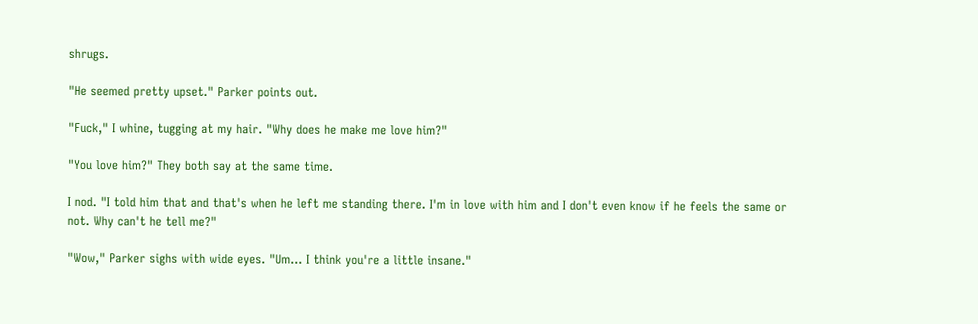shrugs.

"He seemed pretty upset." Parker points out.

"Fuck," I whine, tugging at my hair. "Why does he make me love him?"

"You love him?" They both say at the same time.

I nod. "I told him that and that's when he left me standing there. I'm in love with him and I don't even know if he feels the same or not. Why can't he tell me?"

"Wow," Parker sighs with wide eyes. "Um... I think you're a little insane."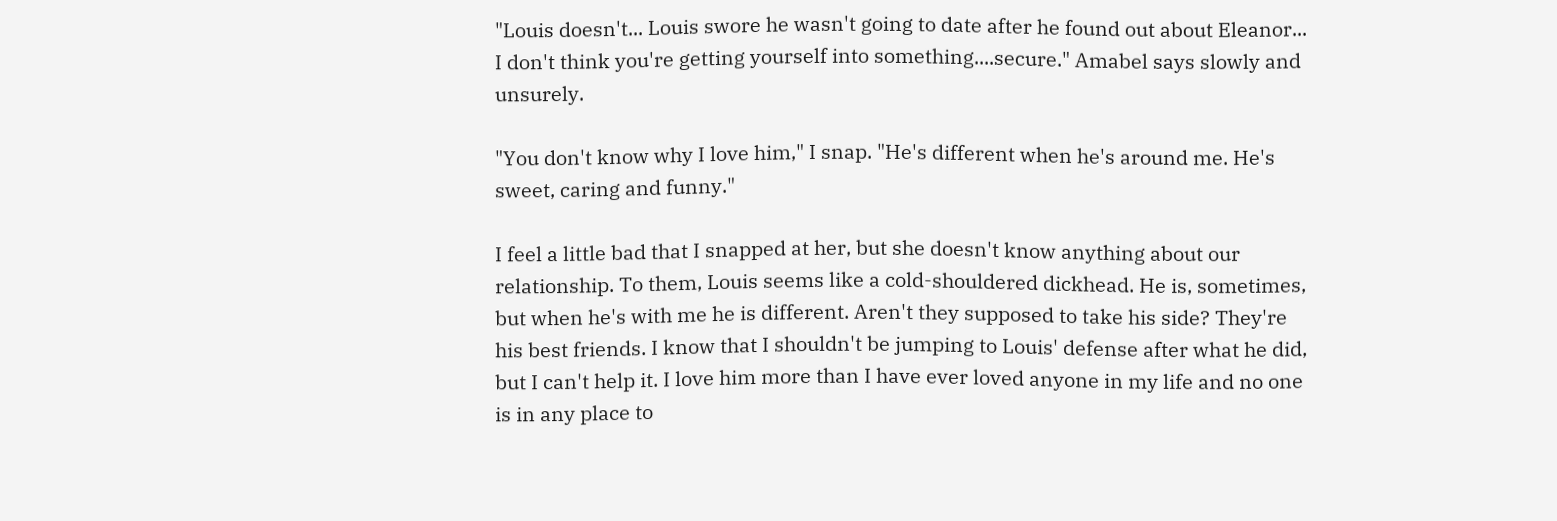"Louis doesn't... Louis swore he wasn't going to date after he found out about Eleanor... I don't think you're getting yourself into something....secure." Amabel says slowly and unsurely.

"You don't know why I love him," I snap. "He's different when he's around me. He's sweet, caring and funny."

I feel a little bad that I snapped at her, but she doesn't know anything about our relationship. To them, Louis seems like a cold-shouldered dickhead. He is, sometimes, but when he's with me he is different. Aren't they supposed to take his side? They're his best friends. I know that I shouldn't be jumping to Louis' defense after what he did, but I can't help it. I love him more than I have ever loved anyone in my life and no one is in any place to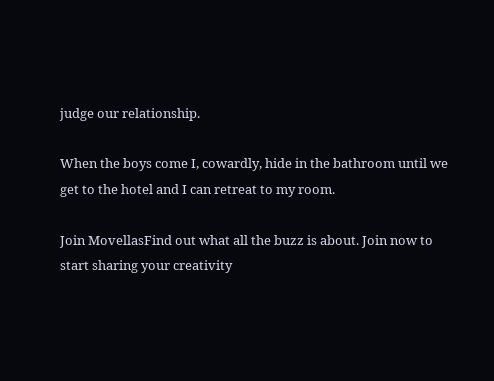judge our relationship.

When the boys come I, cowardly, hide in the bathroom until we get to the hotel and I can retreat to my room.

Join MovellasFind out what all the buzz is about. Join now to start sharing your creativity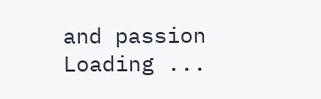and passion
Loading ...